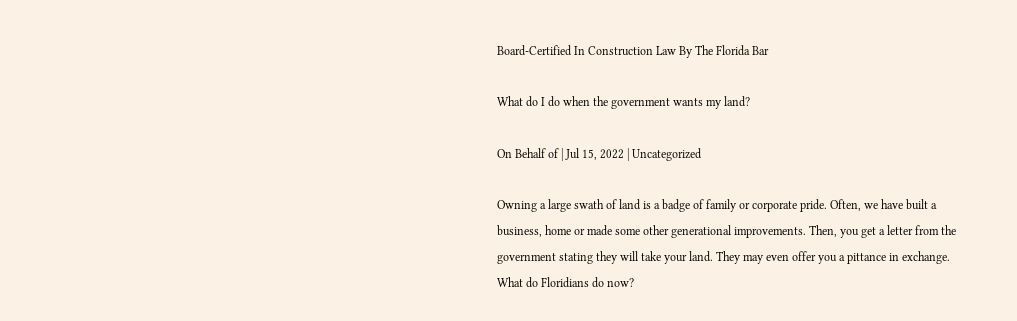Board-Certified In Construction Law By The Florida Bar

What do I do when the government wants my land?

On Behalf of | Jul 15, 2022 | Uncategorized

Owning a large swath of land is a badge of family or corporate pride. Often, we have built a business, home or made some other generational improvements. Then, you get a letter from the government stating they will take your land. They may even offer you a pittance in exchange. What do Floridians do now?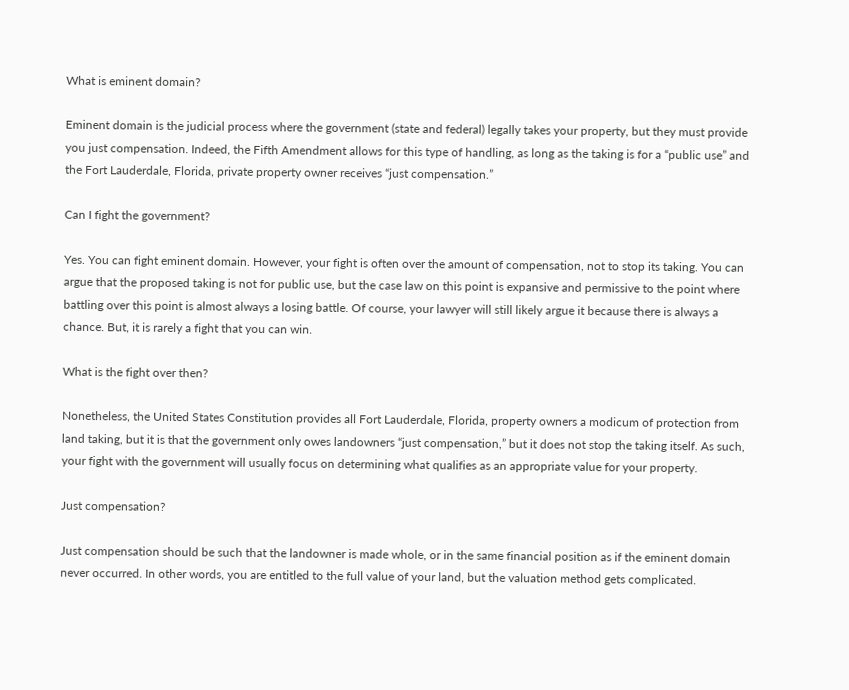What is eminent domain?

Eminent domain is the judicial process where the government (state and federal) legally takes your property, but they must provide you just compensation. Indeed, the Fifth Amendment allows for this type of handling, as long as the taking is for a “public use” and the Fort Lauderdale, Florida, private property owner receives “just compensation.”

Can I fight the government?

Yes. You can fight eminent domain. However, your fight is often over the amount of compensation, not to stop its taking. You can argue that the proposed taking is not for public use, but the case law on this point is expansive and permissive to the point where battling over this point is almost always a losing battle. Of course, your lawyer will still likely argue it because there is always a chance. But, it is rarely a fight that you can win.

What is the fight over then?

Nonetheless, the United States Constitution provides all Fort Lauderdale, Florida, property owners a modicum of protection from land taking, but it is that the government only owes landowners “just compensation,” but it does not stop the taking itself. As such, your fight with the government will usually focus on determining what qualifies as an appropriate value for your property.

Just compensation?

Just compensation should be such that the landowner is made whole, or in the same financial position as if the eminent domain never occurred. In other words, you are entitled to the full value of your land, but the valuation method gets complicated.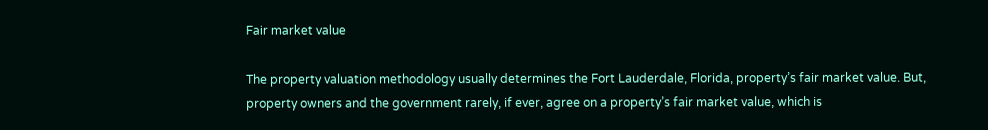Fair market value

The property valuation methodology usually determines the Fort Lauderdale, Florida, property’s fair market value. But, property owners and the government rarely, if ever, agree on a property’s fair market value, which is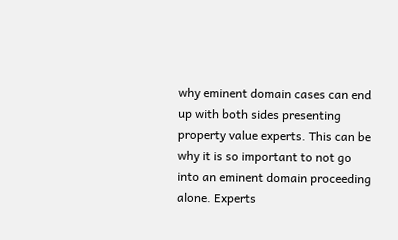why eminent domain cases can end up with both sides presenting property value experts. This can be why it is so important to not go into an eminent domain proceeding alone. Experts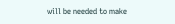will be needed to make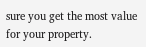sure you get the most value for your property.